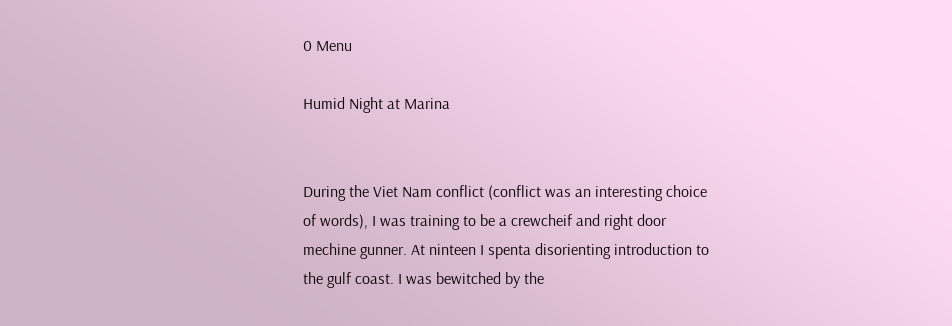0 Menu

Humid Night at Marina


During the Viet Nam conflict (conflict was an interesting choice of words), I was training to be a crewcheif and right door mechine gunner. At ninteen I spenta disorienting introduction to the gulf coast. I was bewitched by the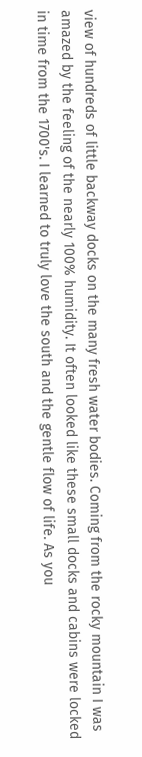view of hundreds of little backway docks on the many fresh water bodies. Coming from the rocky mountain I was amazed by the feeling of the nearly 100% humidity. It often looked like these small docks and cabins were locked in time from the 1700's. I learned to truly love the south and the gentle flow of life. As you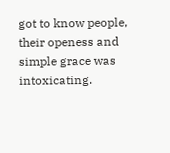got to know people, their openess and simple grace was intoxicating.